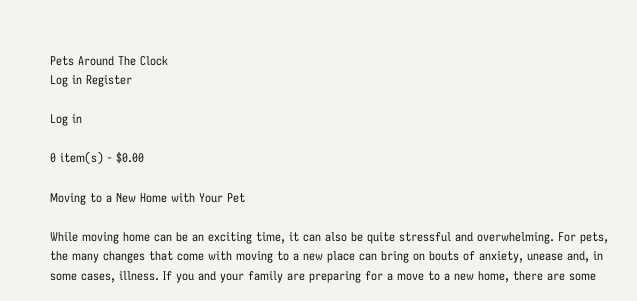Pets Around The Clock
Log in Register

Log in

0 item(s) - $0.00

Moving to a New Home with Your Pet

While moving home can be an exciting time, it can also be quite stressful and overwhelming. For pets, the many changes that come with moving to a new place can bring on bouts of anxiety, unease and, in some cases, illness. If you and your family are preparing for a move to a new home, there are some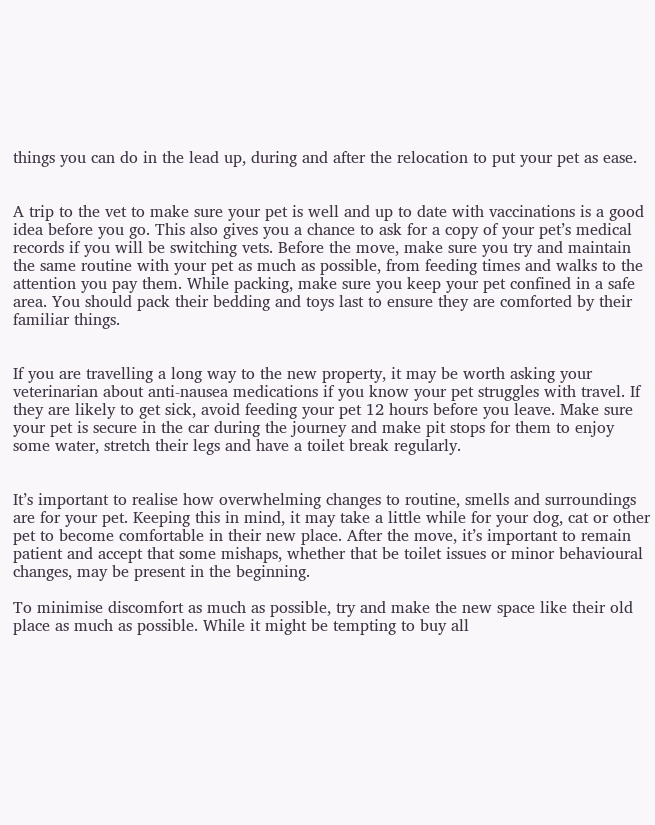things you can do in the lead up, during and after the relocation to put your pet as ease.


A trip to the vet to make sure your pet is well and up to date with vaccinations is a good idea before you go. This also gives you a chance to ask for a copy of your pet’s medical records if you will be switching vets. Before the move, make sure you try and maintain the same routine with your pet as much as possible, from feeding times and walks to the attention you pay them. While packing, make sure you keep your pet confined in a safe area. You should pack their bedding and toys last to ensure they are comforted by their familiar things.


If you are travelling a long way to the new property, it may be worth asking your veterinarian about anti-nausea medications if you know your pet struggles with travel. If they are likely to get sick, avoid feeding your pet 12 hours before you leave. Make sure your pet is secure in the car during the journey and make pit stops for them to enjoy some water, stretch their legs and have a toilet break regularly.


It’s important to realise how overwhelming changes to routine, smells and surroundings are for your pet. Keeping this in mind, it may take a little while for your dog, cat or other pet to become comfortable in their new place. After the move, it’s important to remain patient and accept that some mishaps, whether that be toilet issues or minor behavioural changes, may be present in the beginning.

To minimise discomfort as much as possible, try and make the new space like their old place as much as possible. While it might be tempting to buy all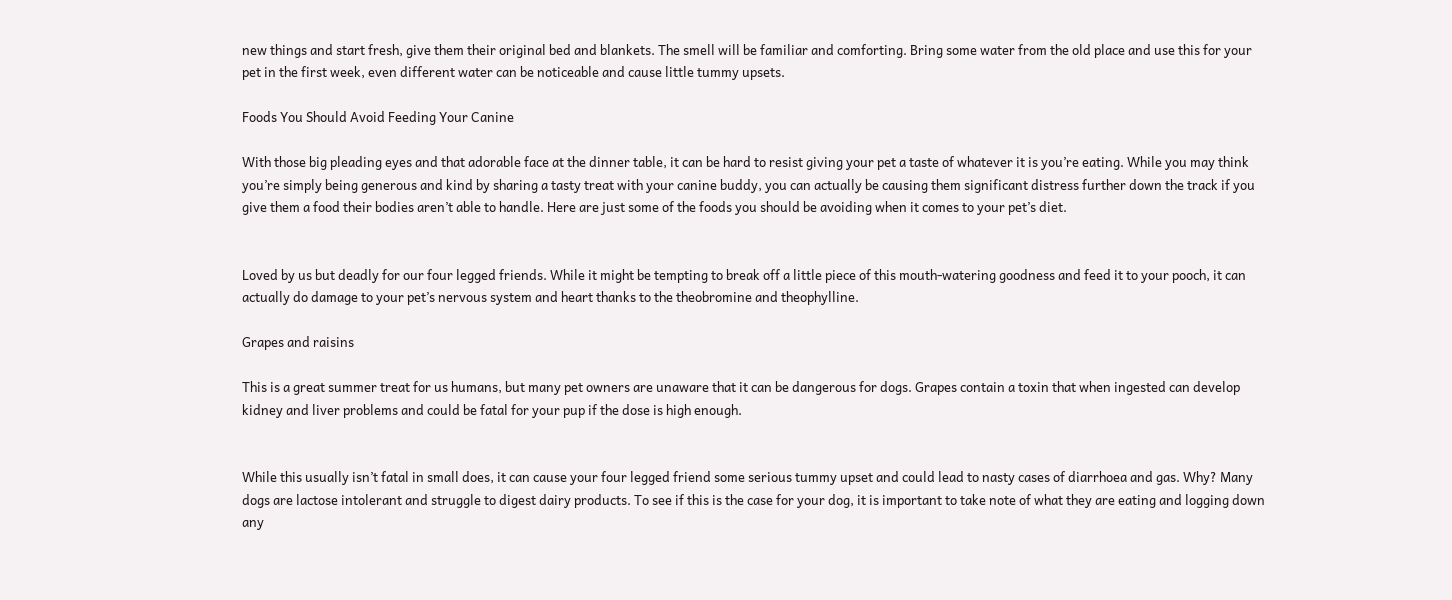new things and start fresh, give them their original bed and blankets. The smell will be familiar and comforting. Bring some water from the old place and use this for your pet in the first week, even different water can be noticeable and cause little tummy upsets.

Foods You Should Avoid Feeding Your Canine

With those big pleading eyes and that adorable face at the dinner table, it can be hard to resist giving your pet a taste of whatever it is you’re eating. While you may think you’re simply being generous and kind by sharing a tasty treat with your canine buddy, you can actually be causing them significant distress further down the track if you give them a food their bodies aren’t able to handle. Here are just some of the foods you should be avoiding when it comes to your pet’s diet.


Loved by us but deadly for our four legged friends. While it might be tempting to break off a little piece of this mouth-watering goodness and feed it to your pooch, it can actually do damage to your pet’s nervous system and heart thanks to the theobromine and theophylline.

Grapes and raisins

This is a great summer treat for us humans, but many pet owners are unaware that it can be dangerous for dogs. Grapes contain a toxin that when ingested can develop kidney and liver problems and could be fatal for your pup if the dose is high enough.


While this usually isn’t fatal in small does, it can cause your four legged friend some serious tummy upset and could lead to nasty cases of diarrhoea and gas. Why? Many dogs are lactose intolerant and struggle to digest dairy products. To see if this is the case for your dog, it is important to take note of what they are eating and logging down any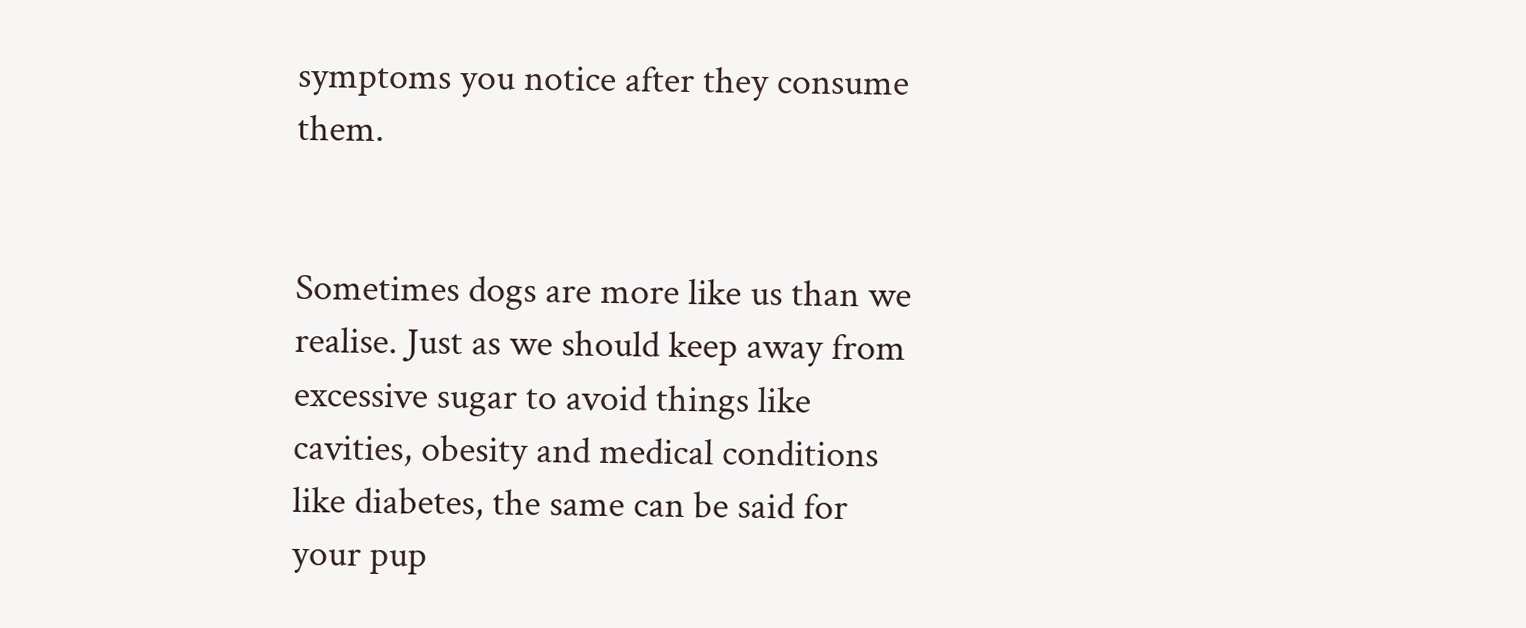symptoms you notice after they consume them.


Sometimes dogs are more like us than we realise. Just as we should keep away from excessive sugar to avoid things like cavities, obesity and medical conditions like diabetes, the same can be said for your pup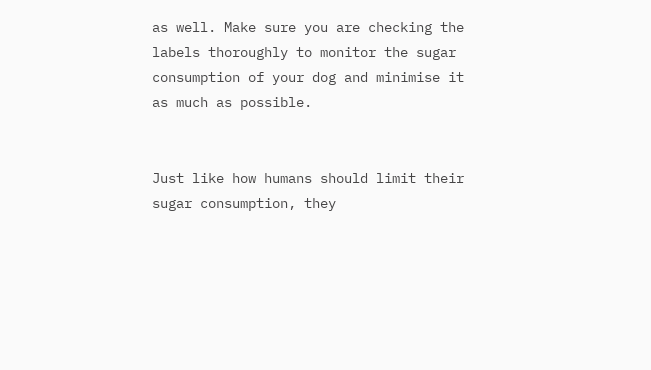as well. Make sure you are checking the labels thoroughly to monitor the sugar consumption of your dog and minimise it as much as possible.


Just like how humans should limit their sugar consumption, they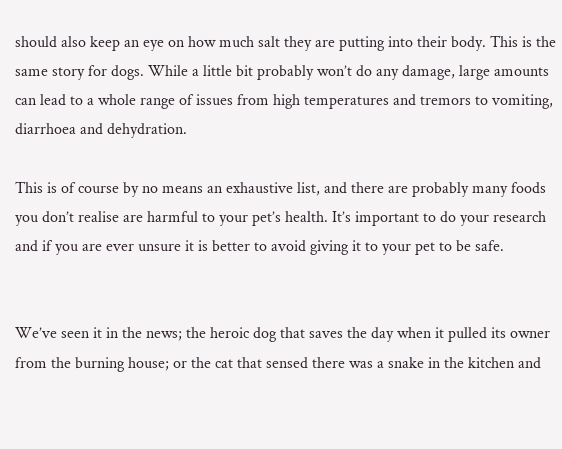should also keep an eye on how much salt they are putting into their body. This is the same story for dogs. While a little bit probably won’t do any damage, large amounts can lead to a whole range of issues from high temperatures and tremors to vomiting, diarrhoea and dehydration.

This is of course by no means an exhaustive list, and there are probably many foods you don’t realise are harmful to your pet’s health. It’s important to do your research and if you are ever unsure it is better to avoid giving it to your pet to be safe.


We’ve seen it in the news; the heroic dog that saves the day when it pulled its owner from the burning house; or the cat that sensed there was a snake in the kitchen and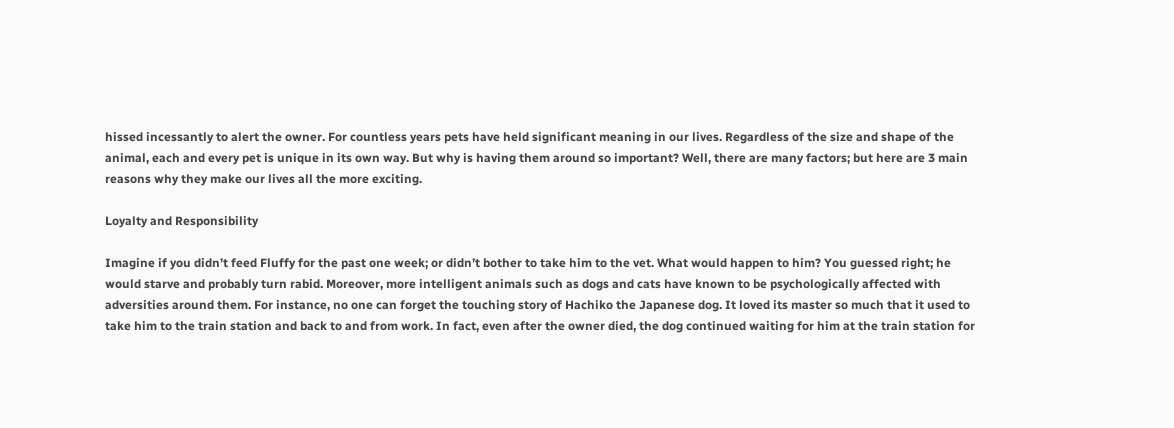hissed incessantly to alert the owner. For countless years pets have held significant meaning in our lives. Regardless of the size and shape of the animal, each and every pet is unique in its own way. But why is having them around so important? Well, there are many factors; but here are 3 main reasons why they make our lives all the more exciting.

Loyalty and Responsibility

Imagine if you didn’t feed Fluffy for the past one week; or didn’t bother to take him to the vet. What would happen to him? You guessed right; he would starve and probably turn rabid. Moreover, more intelligent animals such as dogs and cats have known to be psychologically affected with adversities around them. For instance, no one can forget the touching story of Hachiko the Japanese dog. It loved its master so much that it used to take him to the train station and back to and from work. In fact, even after the owner died, the dog continued waiting for him at the train station for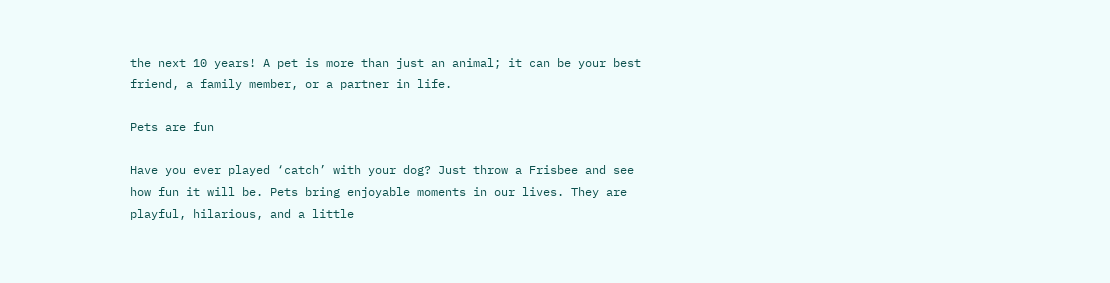the next 10 years! A pet is more than just an animal; it can be your best friend, a family member, or a partner in life.

Pets are fun

Have you ever played ‘catch’ with your dog? Just throw a Frisbee and see how fun it will be. Pets bring enjoyable moments in our lives. They are playful, hilarious, and a little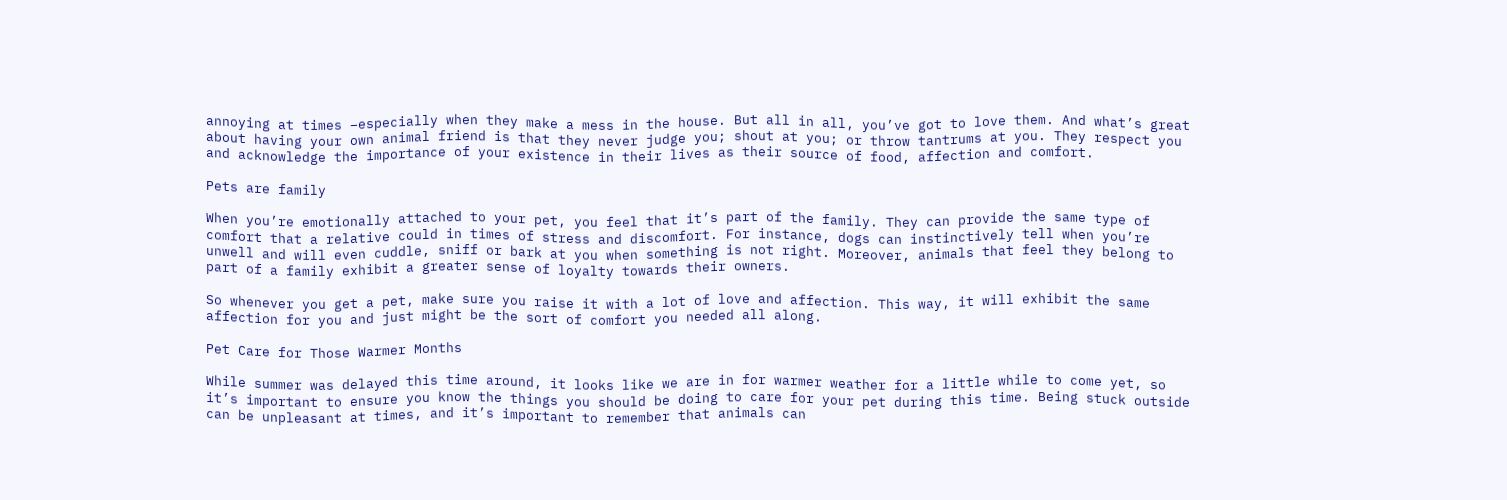annoying at times –especially when they make a mess in the house. But all in all, you’ve got to love them. And what’s great about having your own animal friend is that they never judge you; shout at you; or throw tantrums at you. They respect you and acknowledge the importance of your existence in their lives as their source of food, affection and comfort.

Pets are family

When you’re emotionally attached to your pet, you feel that it’s part of the family. They can provide the same type of comfort that a relative could in times of stress and discomfort. For instance, dogs can instinctively tell when you’re unwell and will even cuddle, sniff or bark at you when something is not right. Moreover, animals that feel they belong to part of a family exhibit a greater sense of loyalty towards their owners.

So whenever you get a pet, make sure you raise it with a lot of love and affection. This way, it will exhibit the same affection for you and just might be the sort of comfort you needed all along.

Pet Care for Those Warmer Months

While summer was delayed this time around, it looks like we are in for warmer weather for a little while to come yet, so it’s important to ensure you know the things you should be doing to care for your pet during this time. Being stuck outside can be unpleasant at times, and it’s important to remember that animals can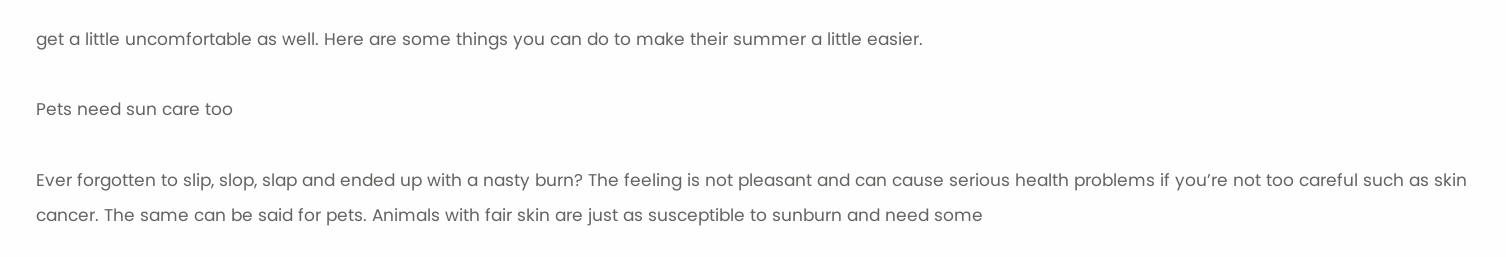get a little uncomfortable as well. Here are some things you can do to make their summer a little easier.

Pets need sun care too

Ever forgotten to slip, slop, slap and ended up with a nasty burn? The feeling is not pleasant and can cause serious health problems if you’re not too careful such as skin cancer. The same can be said for pets. Animals with fair skin are just as susceptible to sunburn and need some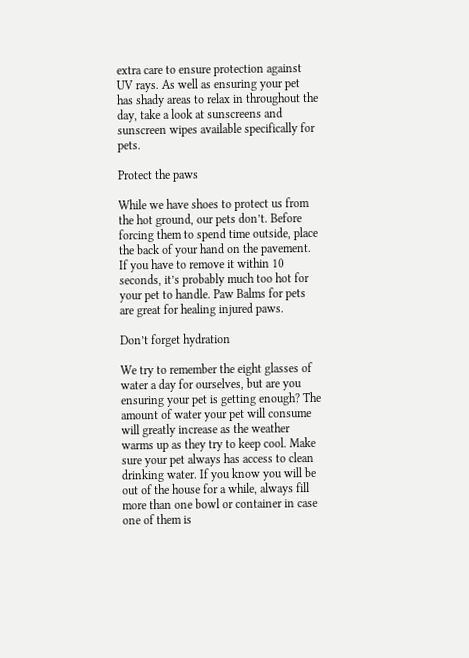extra care to ensure protection against UV rays. As well as ensuring your pet has shady areas to relax in throughout the day, take a look at sunscreens and sunscreen wipes available specifically for pets.

Protect the paws

While we have shoes to protect us from the hot ground, our pets don’t. Before forcing them to spend time outside, place the back of your hand on the pavement. If you have to remove it within 10 seconds, it’s probably much too hot for your pet to handle. Paw Balms for pets are great for healing injured paws.

Don’t forget hydration

We try to remember the eight glasses of water a day for ourselves, but are you ensuring your pet is getting enough? The amount of water your pet will consume will greatly increase as the weather warms up as they try to keep cool. Make sure your pet always has access to clean drinking water. If you know you will be out of the house for a while, always fill more than one bowl or container in case one of them is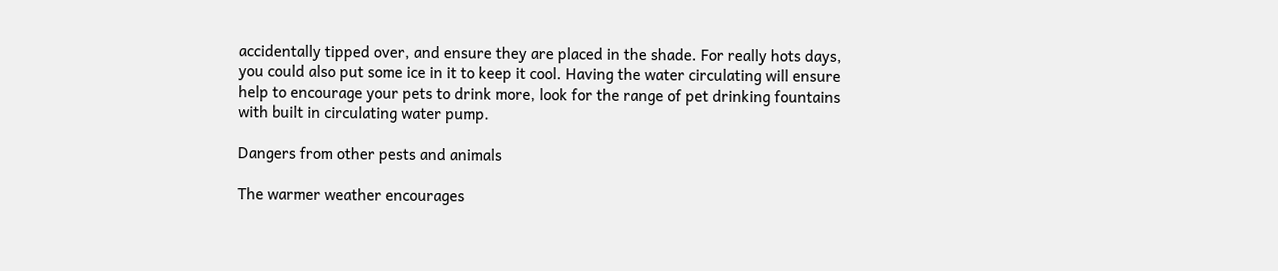accidentally tipped over, and ensure they are placed in the shade. For really hots days, you could also put some ice in it to keep it cool. Having the water circulating will ensure help to encourage your pets to drink more, look for the range of pet drinking fountains with built in circulating water pump.

Dangers from other pests and animals

The warmer weather encourages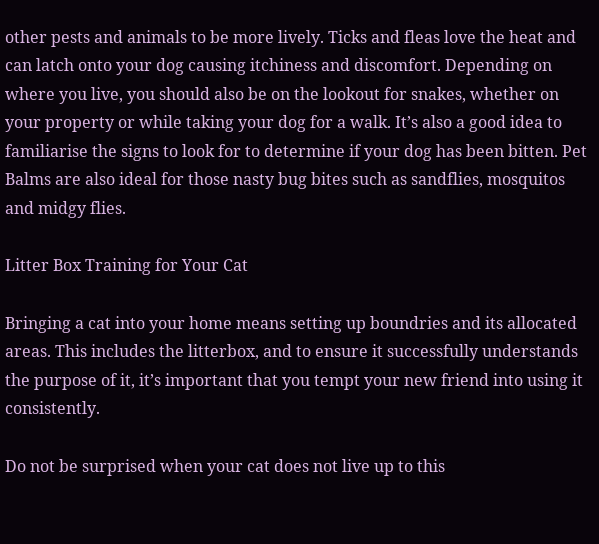other pests and animals to be more lively. Ticks and fleas love the heat and can latch onto your dog causing itchiness and discomfort. Depending on where you live, you should also be on the lookout for snakes, whether on your property or while taking your dog for a walk. It’s also a good idea to familiarise the signs to look for to determine if your dog has been bitten. Pet Balms are also ideal for those nasty bug bites such as sandflies, mosquitos and midgy flies.

Litter Box Training for Your Cat

Bringing a cat into your home means setting up boundries and its allocated areas. This includes the litterbox, and to ensure it successfully understands the purpose of it, it’s important that you tempt your new friend into using it consistently.

Do not be surprised when your cat does not live up to this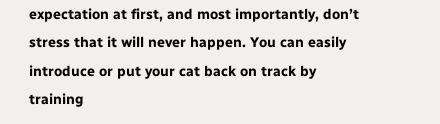expectation at first, and most importantly, don’t stress that it will never happen. You can easily introduce or put your cat back on track by training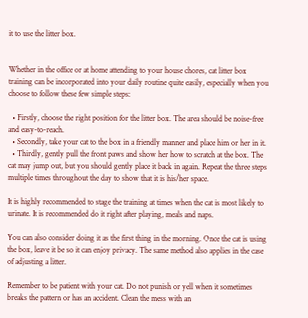it to use the litter box.


Whether in the office or at home attending to your house chores, cat litter box training can be incorporated into your daily routine quite easily, especially when you choose to follow these few simple steps:

  • Firstly, choose the right position for the litter box. The area should be noise-free and easy-to-reach.
  • Secondly, take your cat to the box in a friendly manner and place him or her in it.
  • Thirdly, gently pull the front paws and show her how to scratch at the box. The cat may jump out, but you should gently place it back in again. Repeat the three steps multiple times throughout the day to show that it is his/her space.

It is highly recommended to stage the training at times when the cat is most likely to urinate. It is recommended do it right after playing, meals and naps.

You can also consider doing it as the first thing in the morning. Once the cat is using the box, leave it be so it can enjoy privacy. The same method also applies in the case of adjusting a litter.

Remember to be patient with your cat. Do not punish or yell when it sometimes breaks the pattern or has an accident. Clean the mess with an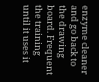enzyme cleaner and go back to the drawing board. Frequent the training until it uses it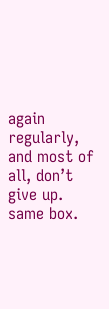again regularly, and most of all, don’t give up. same box.